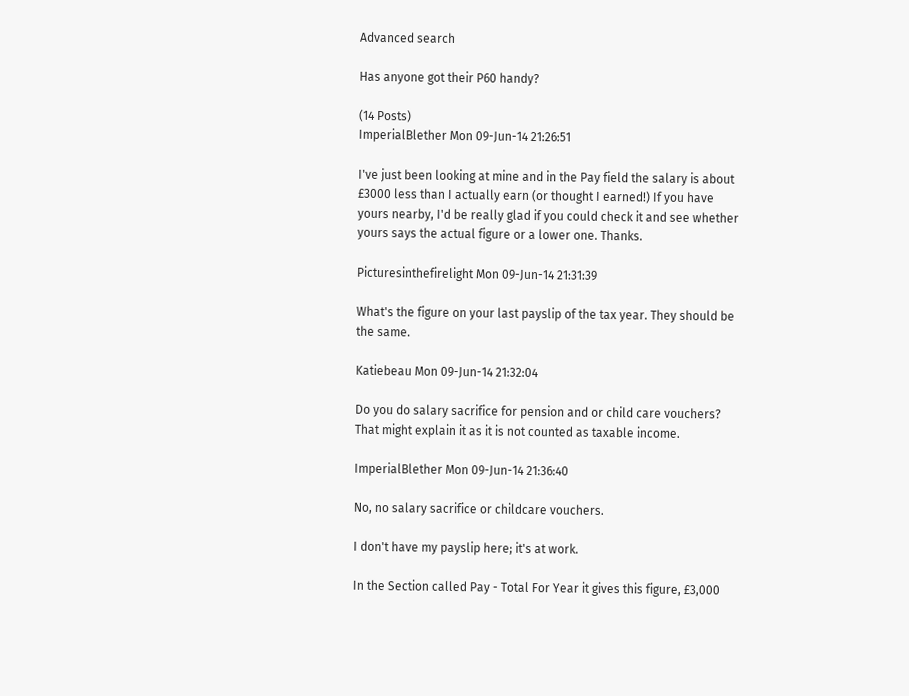Advanced search

Has anyone got their P60 handy?

(14 Posts)
ImperialBlether Mon 09-Jun-14 21:26:51

I've just been looking at mine and in the Pay field the salary is about £3000 less than I actually earn (or thought I earned!) If you have yours nearby, I'd be really glad if you could check it and see whether yours says the actual figure or a lower one. Thanks.

Picturesinthefirelight Mon 09-Jun-14 21:31:39

What's the figure on your last payslip of the tax year. They should be the same.

Katiebeau Mon 09-Jun-14 21:32:04

Do you do salary sacrifice for pension and or child care vouchers? That might explain it as it is not counted as taxable income.

ImperialBlether Mon 09-Jun-14 21:36:40

No, no salary sacrifice or childcare vouchers.

I don't have my payslip here; it's at work.

In the Section called Pay - Total For Year it gives this figure, £3,000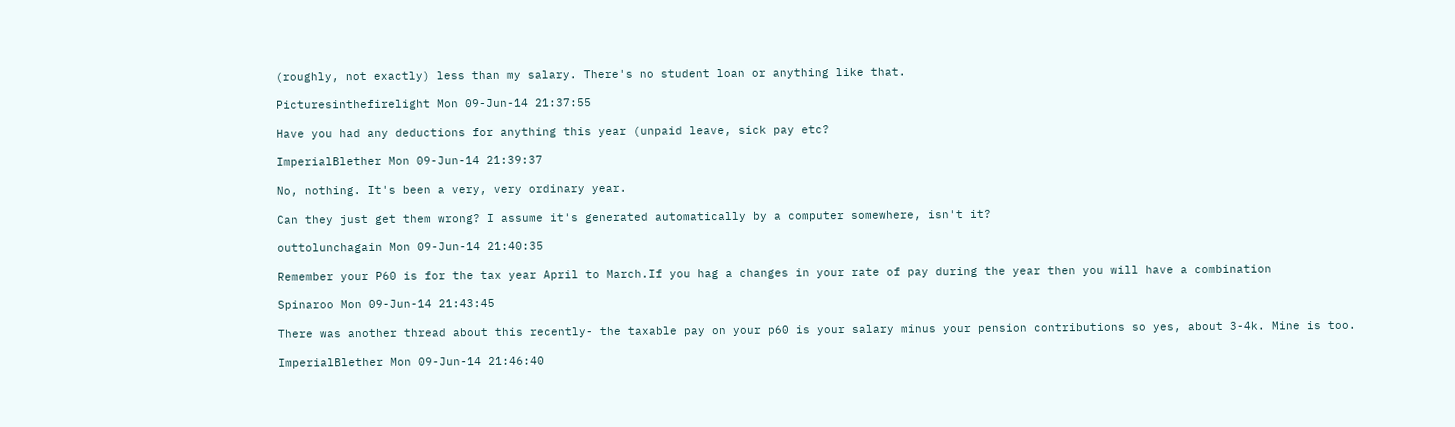(roughly, not exactly) less than my salary. There's no student loan or anything like that.

Picturesinthefirelight Mon 09-Jun-14 21:37:55

Have you had any deductions for anything this year (unpaid leave, sick pay etc?

ImperialBlether Mon 09-Jun-14 21:39:37

No, nothing. It's been a very, very ordinary year.

Can they just get them wrong? I assume it's generated automatically by a computer somewhere, isn't it?

outtolunchagain Mon 09-Jun-14 21:40:35

Remember your P60 is for the tax year April to March.If you hag a changes in your rate of pay during the year then you will have a combination

Spinaroo Mon 09-Jun-14 21:43:45

There was another thread about this recently- the taxable pay on your p60 is your salary minus your pension contributions so yes, about 3-4k. Mine is too.

ImperialBlether Mon 09-Jun-14 21:46:40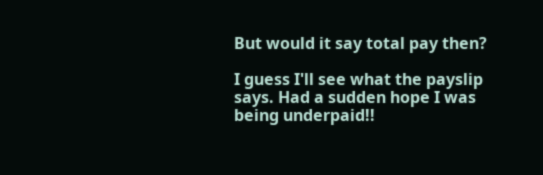But would it say total pay then?

I guess I'll see what the payslip says. Had a sudden hope I was being underpaid!!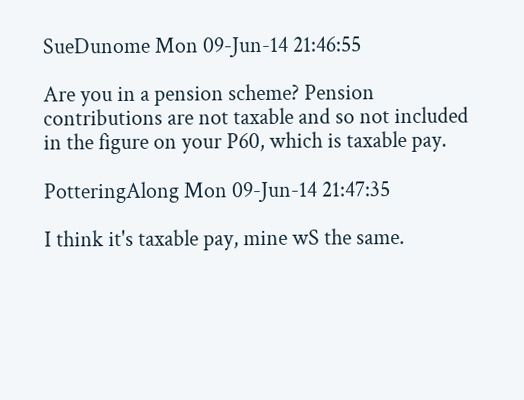SueDunome Mon 09-Jun-14 21:46:55

Are you in a pension scheme? Pension contributions are not taxable and so not included in the figure on your P60, which is taxable pay.

PotteringAlong Mon 09-Jun-14 21:47:35

I think it's taxable pay, mine wS the same.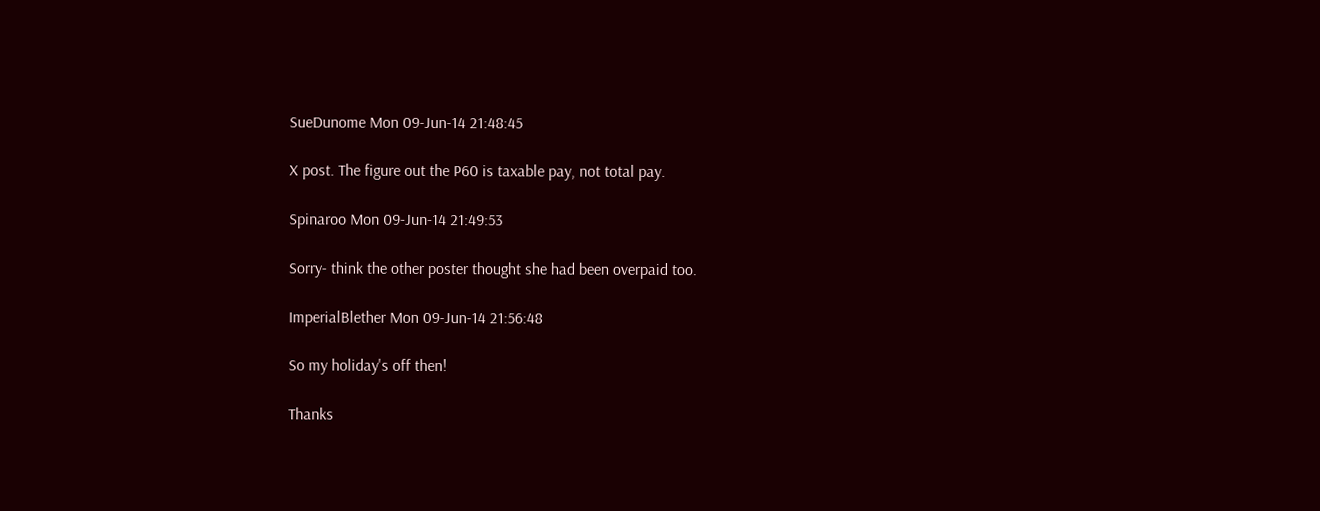SueDunome Mon 09-Jun-14 21:48:45

X post. The figure out the P60 is taxable pay, not total pay.

Spinaroo Mon 09-Jun-14 21:49:53

Sorry- think the other poster thought she had been overpaid too.

ImperialBlether Mon 09-Jun-14 21:56:48

So my holiday's off then!

Thanks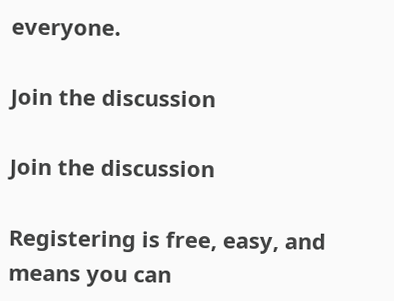everyone.

Join the discussion

Join the discussion

Registering is free, easy, and means you can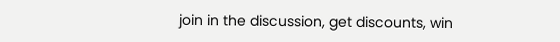join in the discussion, get discounts, win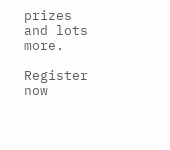prizes and lots more.

Register now